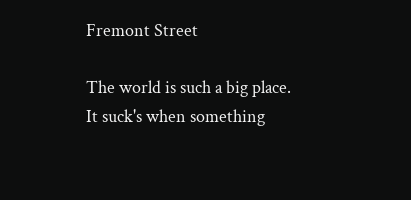Fremont Street

The world is such a big place. It suck's when something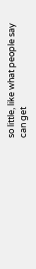so little, like what people say can get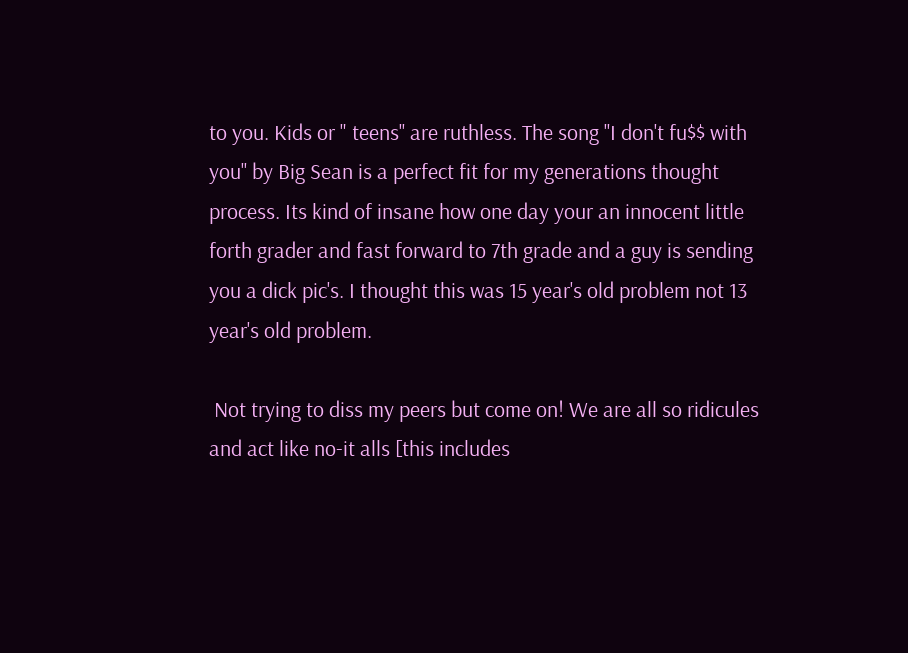to you. Kids or " teens'' are ruthless. The song ''I don't fu$$ with you'' by Big Sean is a perfect fit for my generations thought process. Its kind of insane how one day your an innocent little forth grader and fast forward to 7th grade and a guy is sending you a dick pic's. I thought this was 15 year's old problem not 13 year's old problem.

 Not trying to diss my peers but come on! We are all so ridicules and act like no-it alls [this includes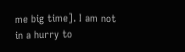me big time]. I am not in a hurry to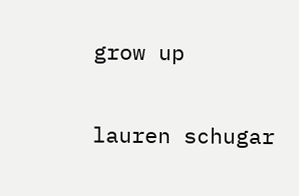grow up

lauren schugar